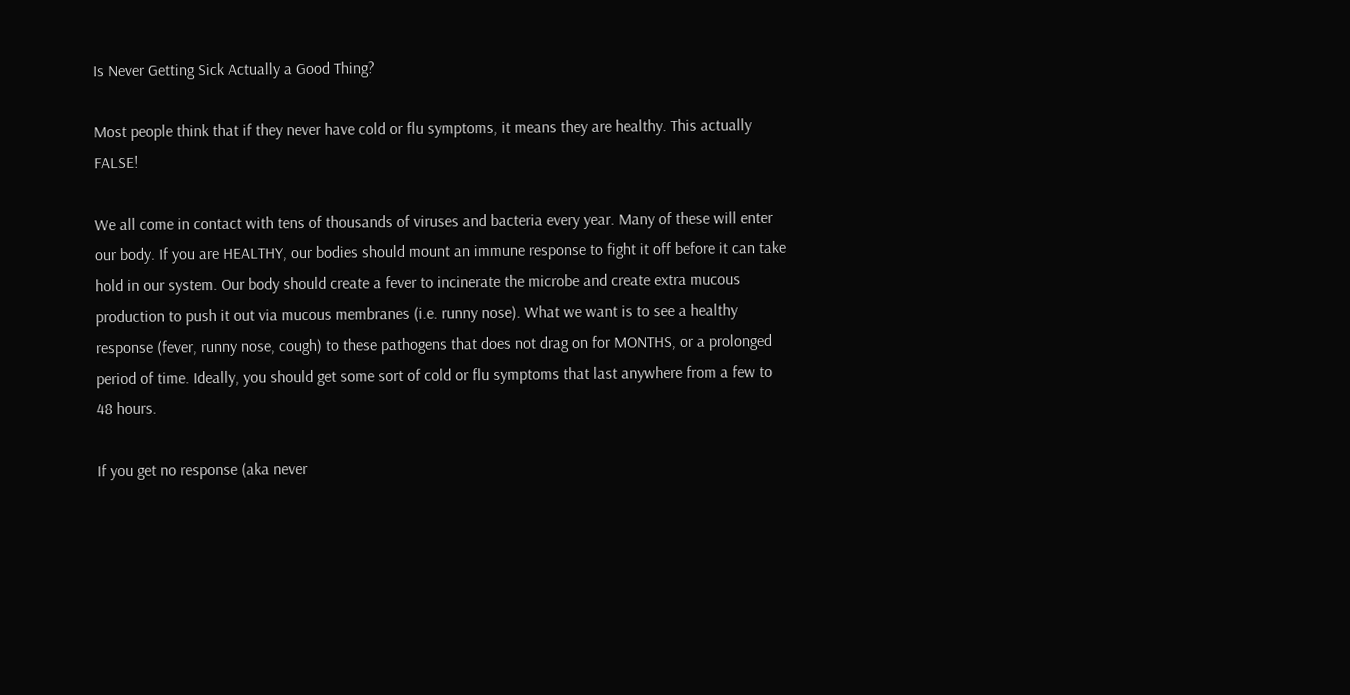Is Never Getting Sick Actually a Good Thing?

Most people think that if they never have cold or flu symptoms, it means they are healthy. This actually FALSE!

We all come in contact with tens of thousands of viruses and bacteria every year. Many of these will enter our body. If you are HEALTHY, our bodies should mount an immune response to fight it off before it can take hold in our system. Our body should create a fever to incinerate the microbe and create extra mucous production to push it out via mucous membranes (i.e. runny nose). What we want is to see a healthy response (fever, runny nose, cough) to these pathogens that does not drag on for MONTHS, or a prolonged period of time. Ideally, you should get some sort of cold or flu symptoms that last anywhere from a few to 48 hours.

If you get no response (aka never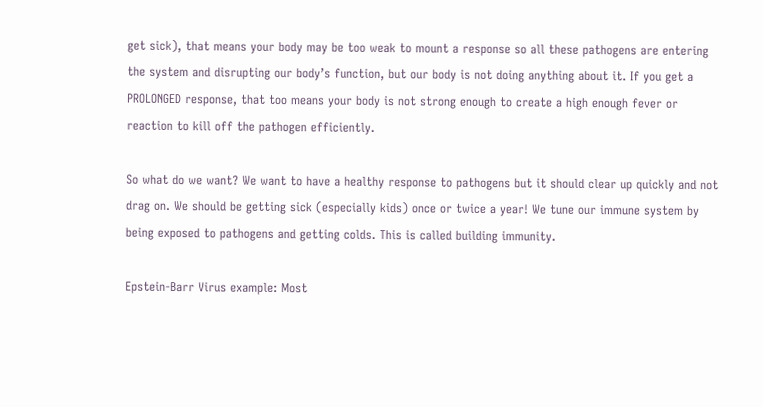get sick), that means your body may be too weak to mount a response so all these pathogens are entering the system and disrupting our body’s function, but our body is not doing anything about it. If you get a PROLONGED response, that too means your body is not strong enough to create a high enough fever or reaction to kill off the pathogen efficiently.

So what do we want? We want to have a healthy response to pathogens but it should clear up quickly and not drag on. We should be getting sick (especially kids) once or twice a year! We tune our immune system by being exposed to pathogens and getting colds. This is called building immunity.

Epstein-Barr Virus example: Most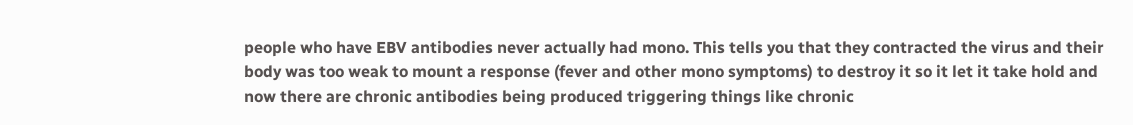people who have EBV antibodies never actually had mono. This tells you that they contracted the virus and their body was too weak to mount a response (fever and other mono symptoms) to destroy it so it let it take hold and now there are chronic antibodies being produced triggering things like chronic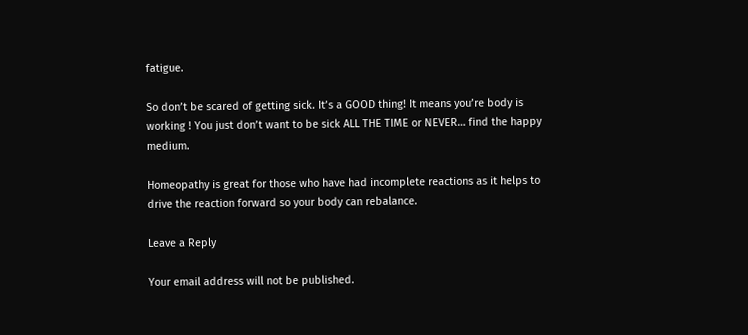fatigue.

So don’t be scared of getting sick. It’s a GOOD thing! It means you’re body is working ! You just don’t want to be sick ALL THE TIME or NEVER… find the happy medium.

Homeopathy is great for those who have had incomplete reactions as it helps to drive the reaction forward so your body can rebalance.

Leave a Reply

Your email address will not be published.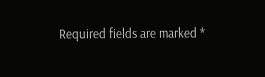Required fields are marked *